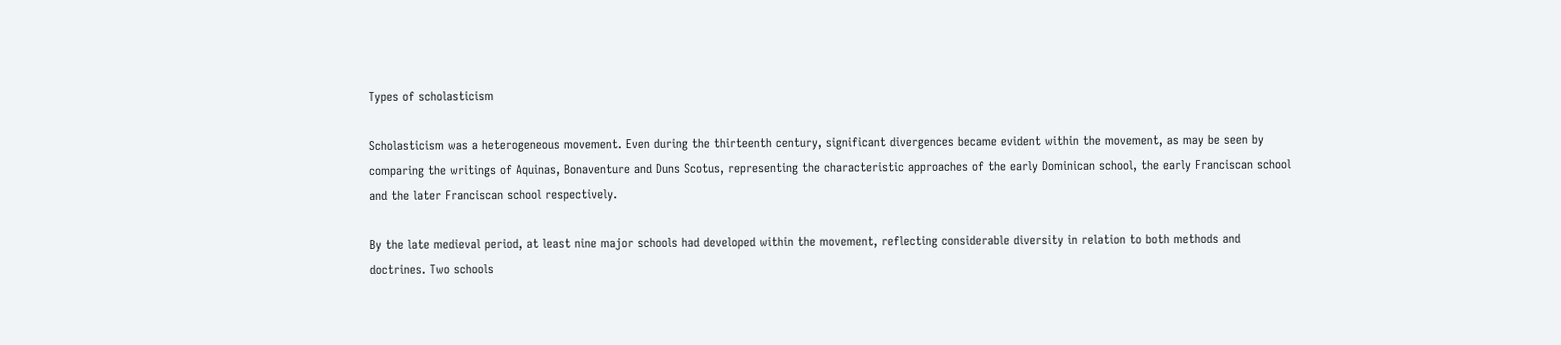Types of scholasticism

Scholasticism was a heterogeneous movement. Even during the thirteenth century, significant divergences became evident within the movement, as may be seen by comparing the writings of Aquinas, Bonaventure and Duns Scotus, representing the characteristic approaches of the early Dominican school, the early Franciscan school and the later Franciscan school respectively.

By the late medieval period, at least nine major schools had developed within the movement, reflecting considerable diversity in relation to both methods and doctrines. Two schools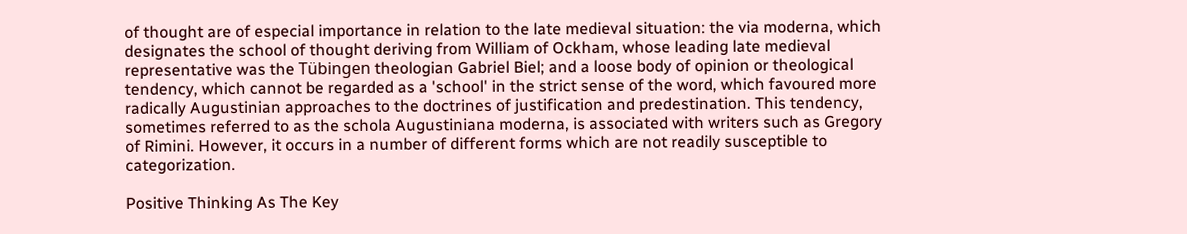of thought are of especial importance in relation to the late medieval situation: the via moderna, which designates the school of thought deriving from William of Ockham, whose leading late medieval representative was the Tübingen theologian Gabriel Biel; and a loose body of opinion or theological tendency, which cannot be regarded as a 'school' in the strict sense of the word, which favoured more radically Augustinian approaches to the doctrines of justification and predestination. This tendency, sometimes referred to as the schola Augustiniana moderna, is associated with writers such as Gregory of Rimini. However, it occurs in a number of different forms which are not readily susceptible to categorization.

Positive Thinking As The Key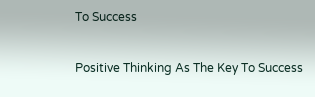To Success

Positive Thinking As The Key To Success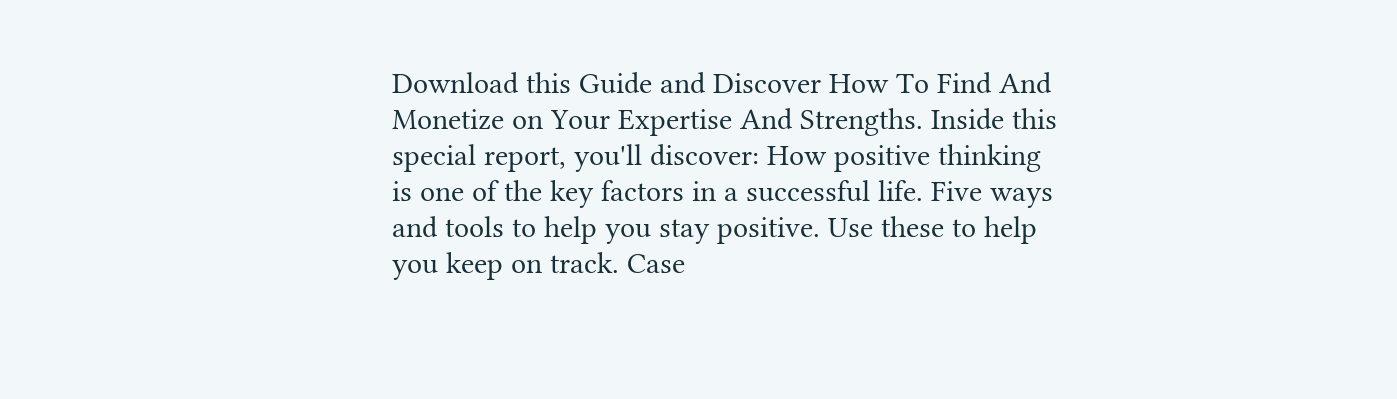Download this Guide and Discover How To Find And Monetize on Your Expertise And Strengths. Inside this special report, you'll discover: How positive thinking is one of the key factors in a successful life. Five ways and tools to help you stay positive. Use these to help you keep on track. Case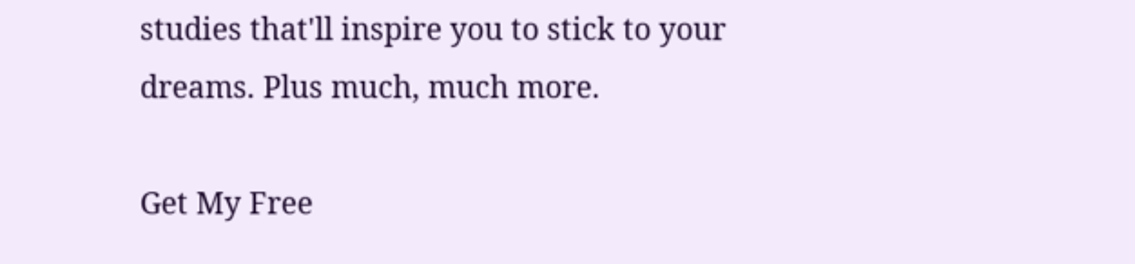studies that'll inspire you to stick to your dreams. Plus much, much more.

Get My Free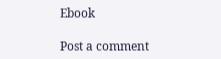Ebook

Post a comment